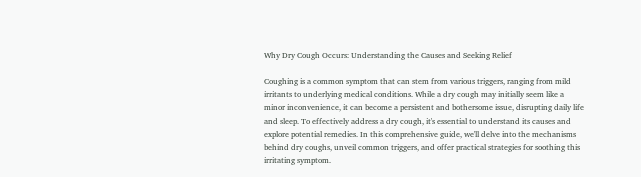Why Dry Cough Occurs: Understanding the Causes and Seeking Relief

Coughing is a common symptom that can stem from various triggers, ranging from mild irritants to underlying medical conditions. While a dry cough may initially seem like a minor inconvenience, it can become a persistent and bothersome issue, disrupting daily life and sleep. To effectively address a dry cough, it's essential to understand its causes and explore potential remedies. In this comprehensive guide, we'll delve into the mechanisms behind dry coughs, unveil common triggers, and offer practical strategies for soothing this irritating symptom.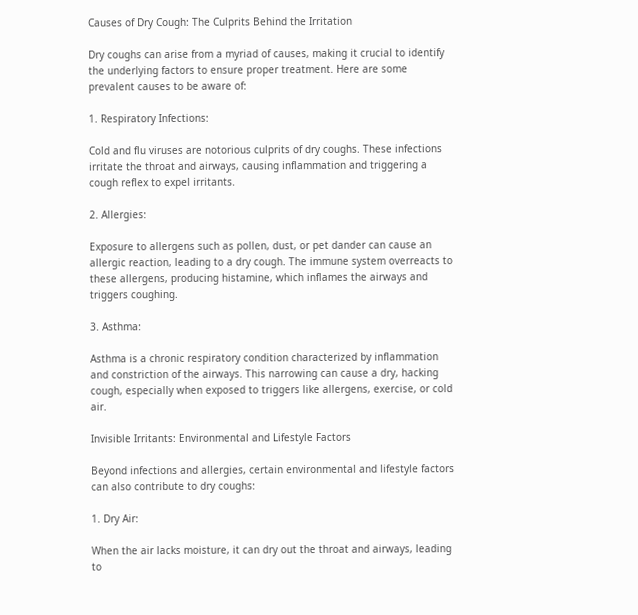Causes of Dry Cough: The Culprits Behind the Irritation

Dry coughs can arise from a myriad of causes, making it crucial to identify the underlying factors to ensure proper treatment. Here are some prevalent causes to be aware of:

1. Respiratory Infections:

Cold and flu viruses are notorious culprits of dry coughs. These infections irritate the throat and airways, causing inflammation and triggering a cough reflex to expel irritants.

2. Allergies:

Exposure to allergens such as pollen, dust, or pet dander can cause an allergic reaction, leading to a dry cough. The immune system overreacts to these allergens, producing histamine, which inflames the airways and triggers coughing.

3. Asthma:

Asthma is a chronic respiratory condition characterized by inflammation and constriction of the airways. This narrowing can cause a dry, hacking cough, especially when exposed to triggers like allergens, exercise, or cold air.

Invisible Irritants: Environmental and Lifestyle Factors

Beyond infections and allergies, certain environmental and lifestyle factors can also contribute to dry coughs:

1. Dry Air:

When the air lacks moisture, it can dry out the throat and airways, leading to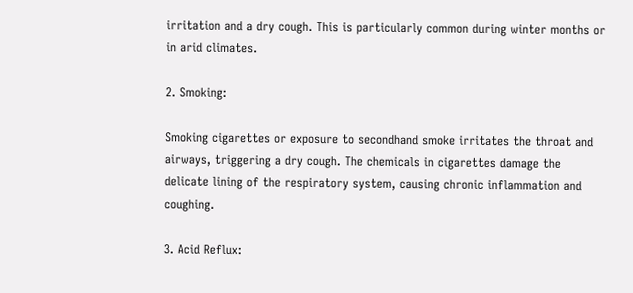irritation and a dry cough. This is particularly common during winter months or in arid climates.

2. Smoking:

Smoking cigarettes or exposure to secondhand smoke irritates the throat and airways, triggering a dry cough. The chemicals in cigarettes damage the delicate lining of the respiratory system, causing chronic inflammation and coughing.

3. Acid Reflux: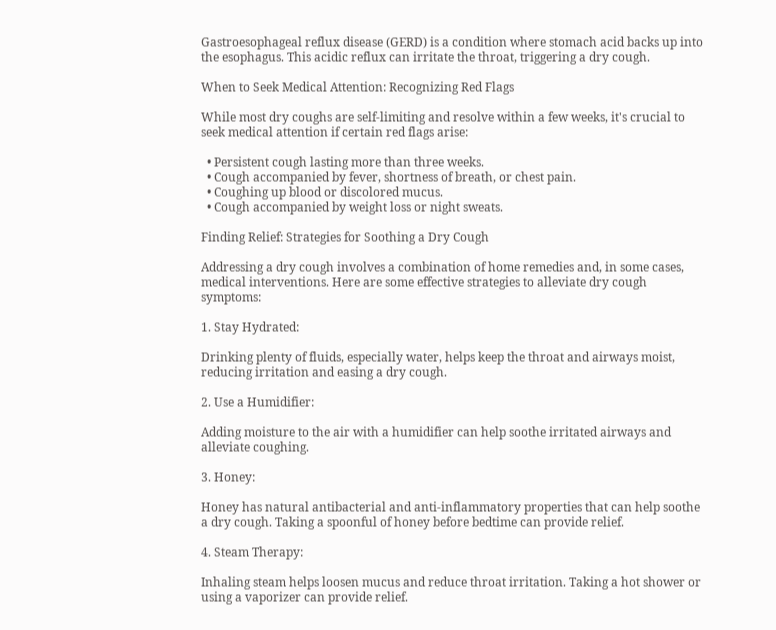Gastroesophageal reflux disease (GERD) is a condition where stomach acid backs up into the esophagus. This acidic reflux can irritate the throat, triggering a dry cough.

When to Seek Medical Attention: Recognizing Red Flags

While most dry coughs are self-limiting and resolve within a few weeks, it's crucial to seek medical attention if certain red flags arise:

  • Persistent cough lasting more than three weeks.
  • Cough accompanied by fever, shortness of breath, or chest pain.
  • Coughing up blood or discolored mucus.
  • Cough accompanied by weight loss or night sweats.

Finding Relief: Strategies for Soothing a Dry Cough

Addressing a dry cough involves a combination of home remedies and, in some cases, medical interventions. Here are some effective strategies to alleviate dry cough symptoms:

1. Stay Hydrated:

Drinking plenty of fluids, especially water, helps keep the throat and airways moist, reducing irritation and easing a dry cough.

2. Use a Humidifier:

Adding moisture to the air with a humidifier can help soothe irritated airways and alleviate coughing.

3. Honey:

Honey has natural antibacterial and anti-inflammatory properties that can help soothe a dry cough. Taking a spoonful of honey before bedtime can provide relief.

4. Steam Therapy:

Inhaling steam helps loosen mucus and reduce throat irritation. Taking a hot shower or using a vaporizer can provide relief.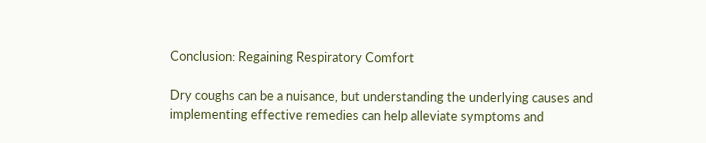Conclusion: Regaining Respiratory Comfort

Dry coughs can be a nuisance, but understanding the underlying causes and implementing effective remedies can help alleviate symptoms and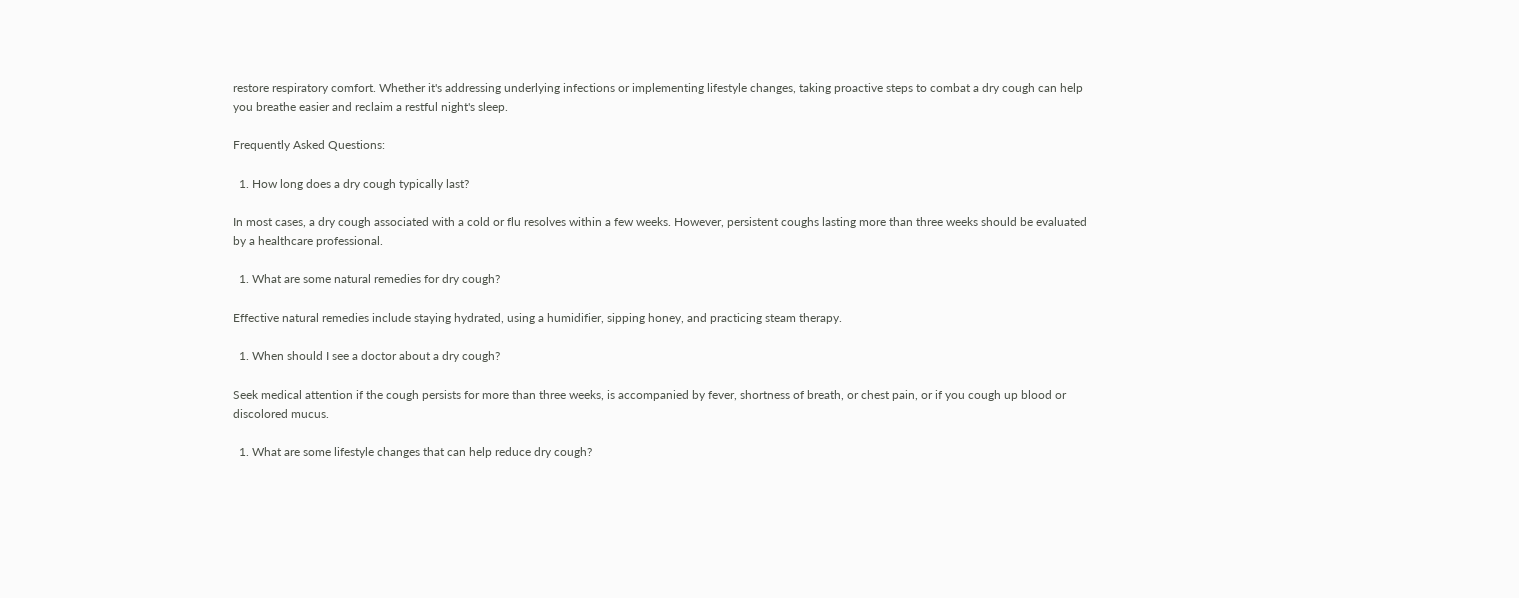restore respiratory comfort. Whether it's addressing underlying infections or implementing lifestyle changes, taking proactive steps to combat a dry cough can help you breathe easier and reclaim a restful night's sleep.

Frequently Asked Questions:

  1. How long does a dry cough typically last?

In most cases, a dry cough associated with a cold or flu resolves within a few weeks. However, persistent coughs lasting more than three weeks should be evaluated by a healthcare professional.

  1. What are some natural remedies for dry cough?

Effective natural remedies include staying hydrated, using a humidifier, sipping honey, and practicing steam therapy.

  1. When should I see a doctor about a dry cough?

Seek medical attention if the cough persists for more than three weeks, is accompanied by fever, shortness of breath, or chest pain, or if you cough up blood or discolored mucus.

  1. What are some lifestyle changes that can help reduce dry cough?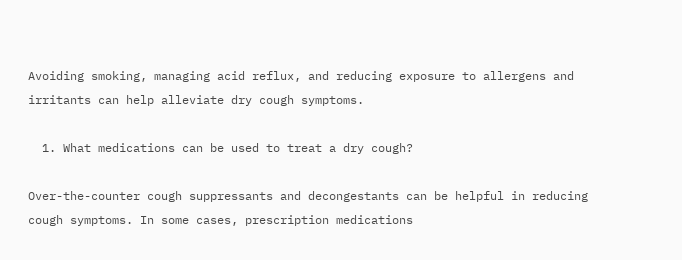Avoiding smoking, managing acid reflux, and reducing exposure to allergens and irritants can help alleviate dry cough symptoms.

  1. What medications can be used to treat a dry cough?

Over-the-counter cough suppressants and decongestants can be helpful in reducing cough symptoms. In some cases, prescription medications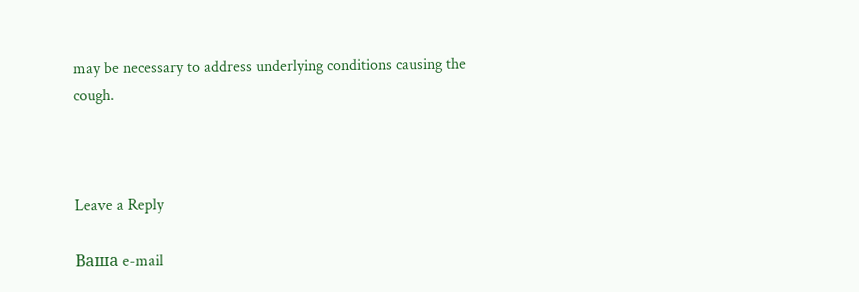may be necessary to address underlying conditions causing the cough.



Leave a Reply

Ваша e-mail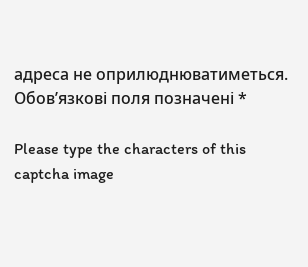адреса не оприлюднюватиметься. Обов’язкові поля позначені *

Please type the characters of this captcha image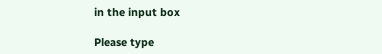in the input box

Please type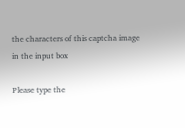the characters of this captcha image in the input box

Please type the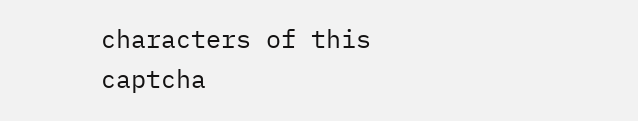characters of this captcha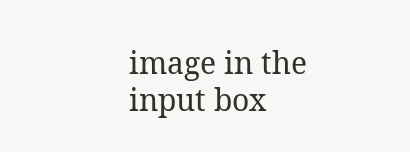image in the input box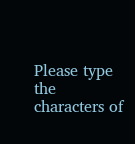Please type the characters of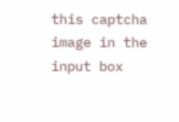this captcha image in the input box